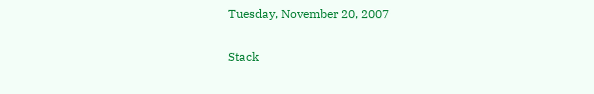Tuesday, November 20, 2007

Stack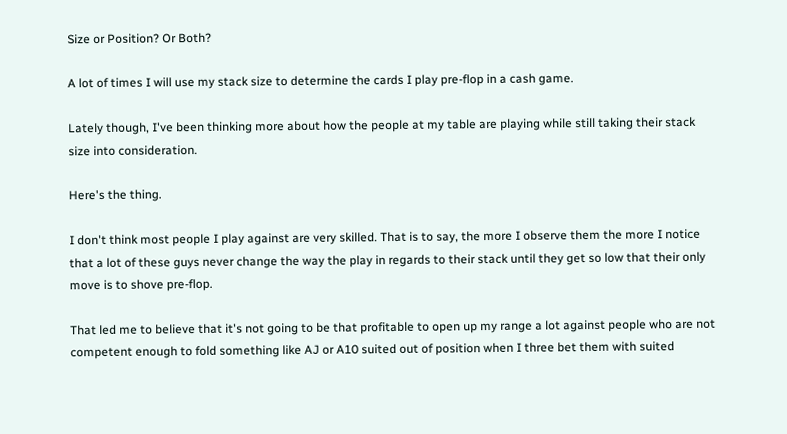Size or Position? Or Both?

A lot of times I will use my stack size to determine the cards I play pre-flop in a cash game.

Lately though, I've been thinking more about how the people at my table are playing while still taking their stack size into consideration.

Here's the thing.

I don't think most people I play against are very skilled. That is to say, the more I observe them the more I notice that a lot of these guys never change the way the play in regards to their stack until they get so low that their only move is to shove pre-flop.

That led me to believe that it's not going to be that profitable to open up my range a lot against people who are not competent enough to fold something like AJ or A10 suited out of position when I three bet them with suited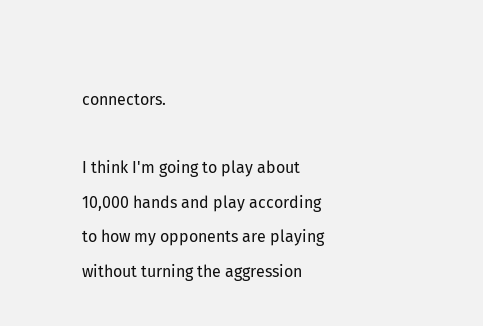connectors.

I think I'm going to play about 10,000 hands and play according to how my opponents are playing without turning the aggression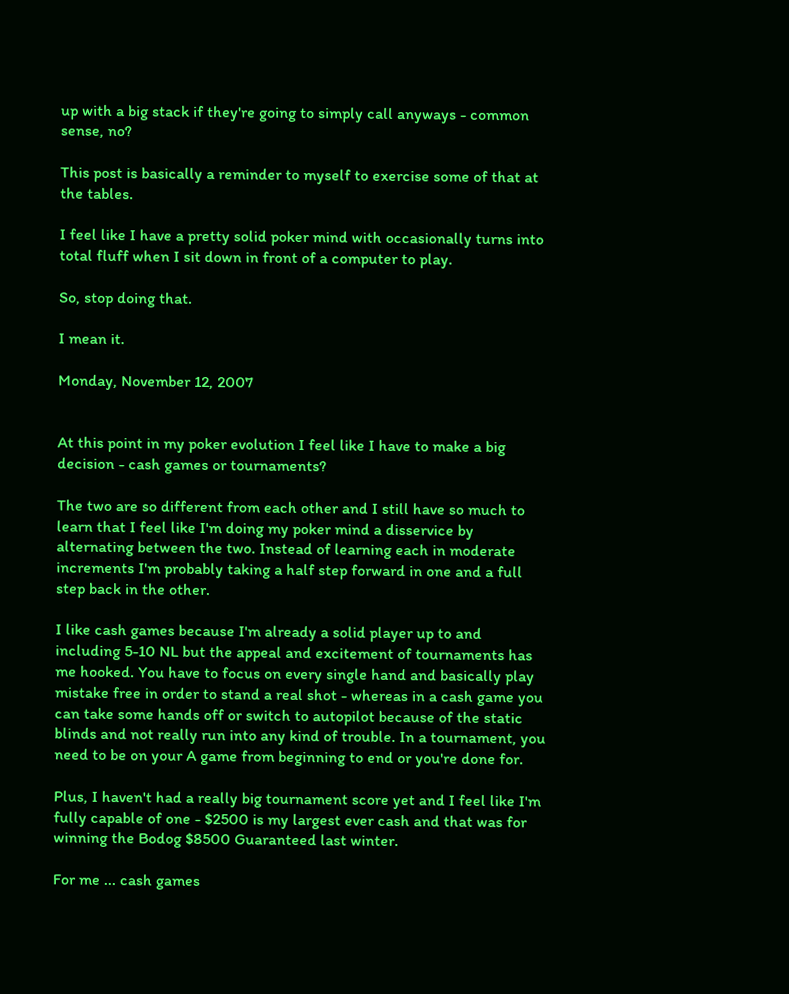up with a big stack if they're going to simply call anyways - common sense, no?

This post is basically a reminder to myself to exercise some of that at the tables.

I feel like I have a pretty solid poker mind with occasionally turns into total fluff when I sit down in front of a computer to play.

So, stop doing that.

I mean it.

Monday, November 12, 2007


At this point in my poker evolution I feel like I have to make a big decision - cash games or tournaments?

The two are so different from each other and I still have so much to learn that I feel like I'm doing my poker mind a disservice by alternating between the two. Instead of learning each in moderate increments I'm probably taking a half step forward in one and a full step back in the other.

I like cash games because I'm already a solid player up to and including 5-10 NL but the appeal and excitement of tournaments has me hooked. You have to focus on every single hand and basically play mistake free in order to stand a real shot - whereas in a cash game you can take some hands off or switch to autopilot because of the static blinds and not really run into any kind of trouble. In a tournament, you need to be on your A game from beginning to end or you're done for.

Plus, I haven't had a really big tournament score yet and I feel like I'm fully capable of one - $2500 is my largest ever cash and that was for winning the Bodog $8500 Guaranteed last winter.

For me ... cash games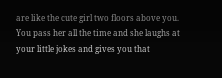are like the cute girl two floors above you. You pass her all the time and she laughs at your little jokes and gives you that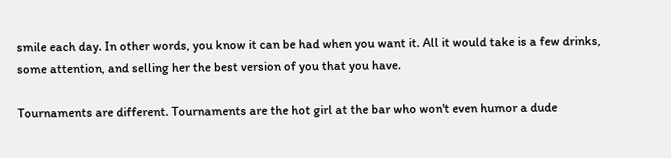smile each day. In other words, you know it can be had when you want it. All it would take is a few drinks, some attention, and selling her the best version of you that you have.

Tournaments are different. Tournaments are the hot girl at the bar who won't even humor a dude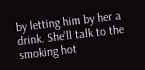by letting him by her a drink. She'll talk to the smoking hot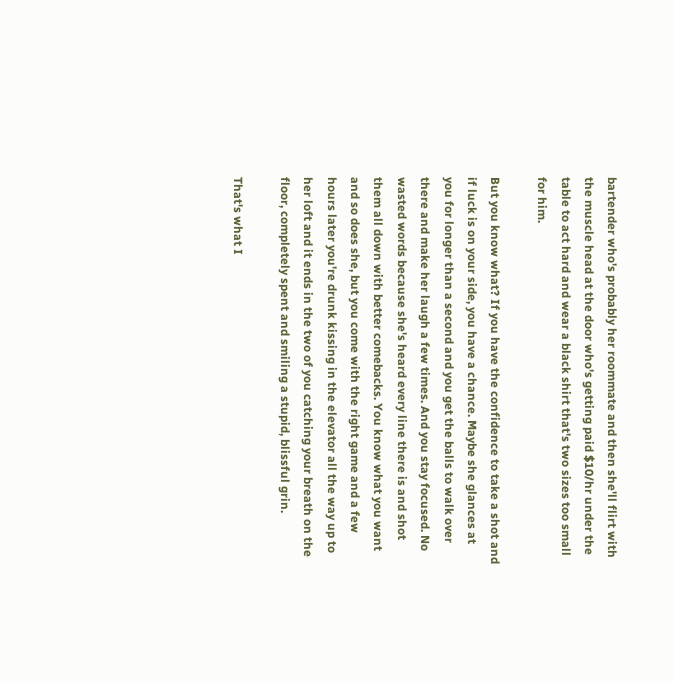bartender who's probably her roommate and then she'll flirt with the muscle head at the door who's getting paid $10/hr under the table to act hard and wear a black shirt that's two sizes too small for him.

But you know what? If you have the confidence to take a shot and if luck is on your side, you have a chance. Maybe she glances at you for longer than a second and you get the balls to walk over there and make her laugh a few times. And you stay focused. No wasted words because she's heard every line there is and shot them all down with better comebacks. You know what you want and so does she, but you come with the right game and a few hours later you're drunk kissing in the elevator all the way up to her loft and it ends in the two of you catching your breath on the floor, completely spent and smiling a stupid, blissful grin.

That's what I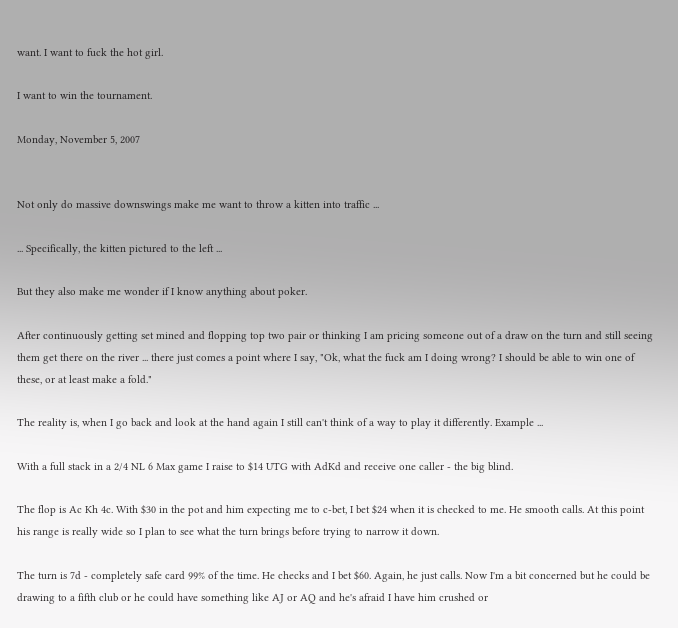want. I want to fuck the hot girl.

I want to win the tournament.

Monday, November 5, 2007


Not only do massive downswings make me want to throw a kitten into traffic ...

... Specifically, the kitten pictured to the left ...

But they also make me wonder if I know anything about poker.

After continuously getting set mined and flopping top two pair or thinking I am pricing someone out of a draw on the turn and still seeing them get there on the river ... there just comes a point where I say, "Ok, what the fuck am I doing wrong? I should be able to win one of these, or at least make a fold."

The reality is, when I go back and look at the hand again I still can't think of a way to play it differently. Example ...

With a full stack in a 2/4 NL 6 Max game I raise to $14 UTG with AdKd and receive one caller - the big blind.

The flop is Ac Kh 4c. With $30 in the pot and him expecting me to c-bet, I bet $24 when it is checked to me. He smooth calls. At this point his range is really wide so I plan to see what the turn brings before trying to narrow it down.

The turn is 7d - completely safe card 99% of the time. He checks and I bet $60. Again, he just calls. Now I'm a bit concerned but he could be drawing to a fifth club or he could have something like AJ or AQ and he's afraid I have him crushed or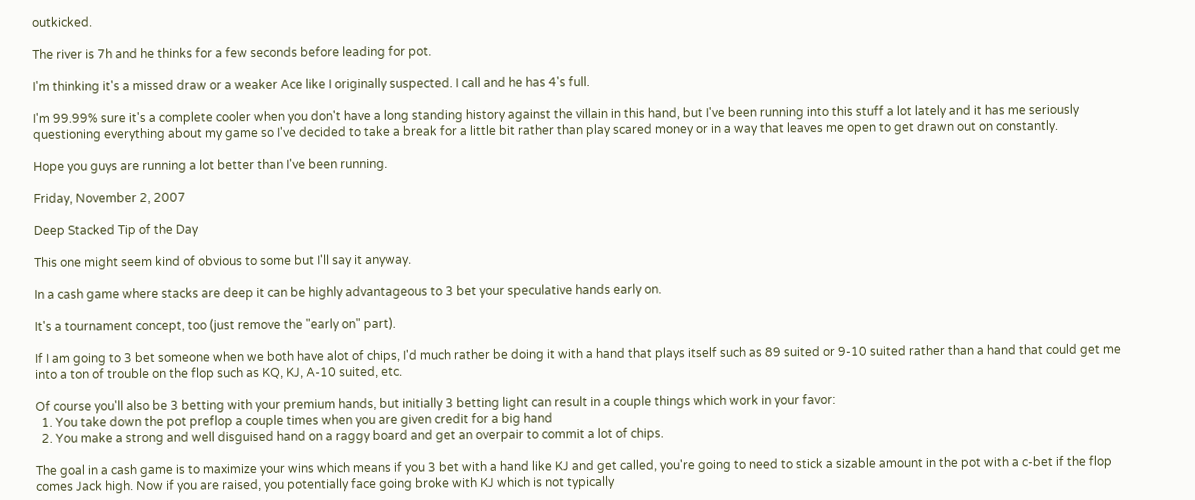outkicked.

The river is 7h and he thinks for a few seconds before leading for pot.

I'm thinking it's a missed draw or a weaker Ace like I originally suspected. I call and he has 4's full.

I'm 99.99% sure it's a complete cooler when you don't have a long standing history against the villain in this hand, but I've been running into this stuff a lot lately and it has me seriously questioning everything about my game so I've decided to take a break for a little bit rather than play scared money or in a way that leaves me open to get drawn out on constantly.

Hope you guys are running a lot better than I've been running.

Friday, November 2, 2007

Deep Stacked Tip of the Day

This one might seem kind of obvious to some but I'll say it anyway.

In a cash game where stacks are deep it can be highly advantageous to 3 bet your speculative hands early on.

It's a tournament concept, too (just remove the "early on" part).

If I am going to 3 bet someone when we both have alot of chips, I'd much rather be doing it with a hand that plays itself such as 89 suited or 9-10 suited rather than a hand that could get me into a ton of trouble on the flop such as KQ, KJ, A-10 suited, etc.

Of course you'll also be 3 betting with your premium hands, but initially 3 betting light can result in a couple things which work in your favor:
  1. You take down the pot preflop a couple times when you are given credit for a big hand
  2. You make a strong and well disguised hand on a raggy board and get an overpair to commit a lot of chips.

The goal in a cash game is to maximize your wins which means if you 3 bet with a hand like KJ and get called, you're going to need to stick a sizable amount in the pot with a c-bet if the flop comes Jack high. Now if you are raised, you potentially face going broke with KJ which is not typically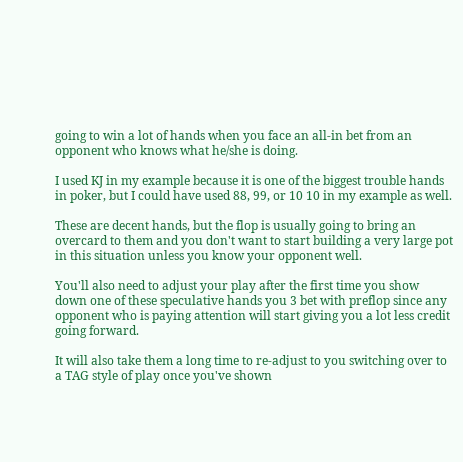going to win a lot of hands when you face an all-in bet from an opponent who knows what he/she is doing.

I used KJ in my example because it is one of the biggest trouble hands in poker, but I could have used 88, 99, or 10 10 in my example as well.

These are decent hands, but the flop is usually going to bring an overcard to them and you don't want to start building a very large pot in this situation unless you know your opponent well.

You'll also need to adjust your play after the first time you show down one of these speculative hands you 3 bet with preflop since any opponent who is paying attention will start giving you a lot less credit going forward.

It will also take them a long time to re-adjust to you switching over to a TAG style of play once you've shown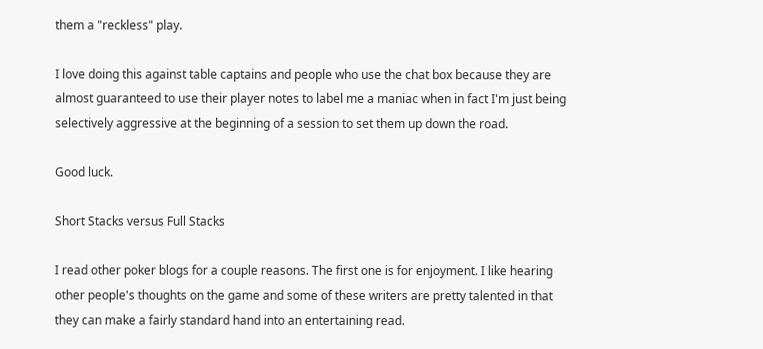them a "reckless" play.

I love doing this against table captains and people who use the chat box because they are almost guaranteed to use their player notes to label me a maniac when in fact I'm just being selectively aggressive at the beginning of a session to set them up down the road.

Good luck.

Short Stacks versus Full Stacks

I read other poker blogs for a couple reasons. The first one is for enjoyment. I like hearing other people's thoughts on the game and some of these writers are pretty talented in that they can make a fairly standard hand into an entertaining read.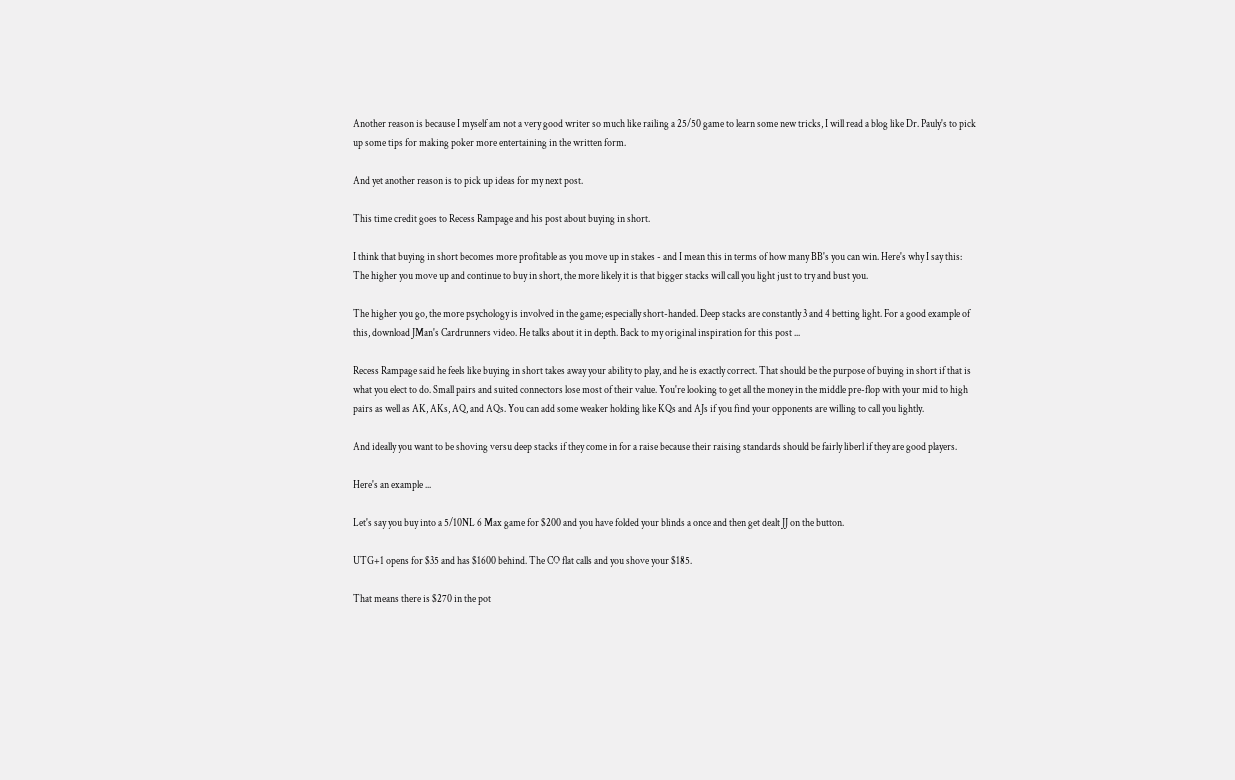Another reason is because I myself am not a very good writer so much like railing a 25/50 game to learn some new tricks, I will read a blog like Dr. Pauly's to pick up some tips for making poker more entertaining in the written form.

And yet another reason is to pick up ideas for my next post.

This time credit goes to Recess Rampage and his post about buying in short.

I think that buying in short becomes more profitable as you move up in stakes - and I mean this in terms of how many BB's you can win. Here's why I say this: The higher you move up and continue to buy in short, the more likely it is that bigger stacks will call you light just to try and bust you.

The higher you go, the more psychology is involved in the game; especially short-handed. Deep stacks are constantly 3 and 4 betting light. For a good example of this, download JMan's Cardrunners video. He talks about it in depth. Back to my original inspiration for this post ...

Recess Rampage said he feels like buying in short takes away your ability to play, and he is exactly correct. That should be the purpose of buying in short if that is what you elect to do. Small pairs and suited connectors lose most of their value. You're looking to get all the money in the middle pre-flop with your mid to high pairs as well as AK, AKs, AQ, and AQs. You can add some weaker holding like KQs and AJs if you find your opponents are willing to call you lightly.

And ideally you want to be shoving versu deep stacks if they come in for a raise because their raising standards should be fairly liberl if they are good players.

Here's an example ...

Let's say you buy into a 5/10NL 6 Max game for $200 and you have folded your blinds a once and then get dealt JJ on the button.

UTG+1 opens for $35 and has $1600 behind. The CO flat calls and you shove your $185.

That means there is $270 in the pot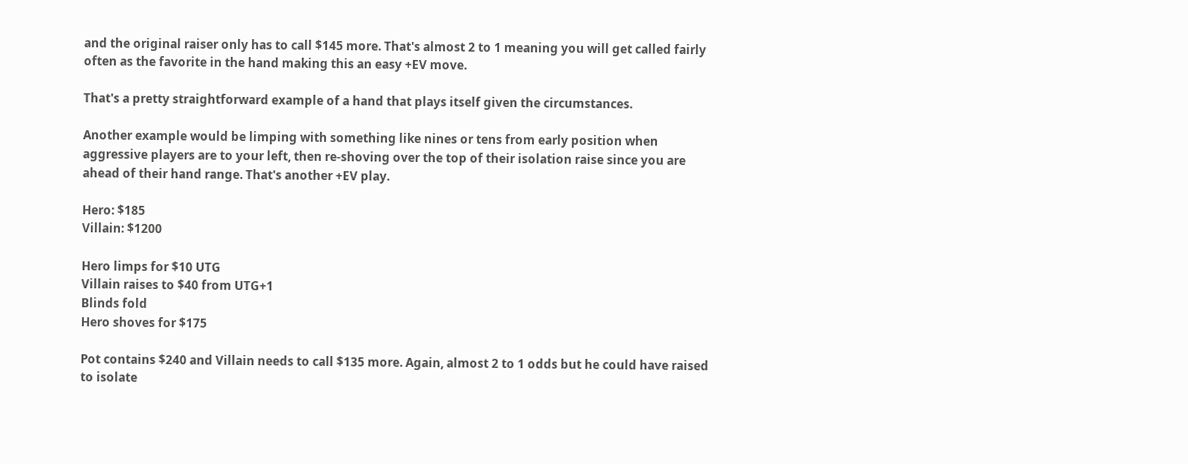and the original raiser only has to call $145 more. That's almost 2 to 1 meaning you will get called fairly often as the favorite in the hand making this an easy +EV move.

That's a pretty straightforward example of a hand that plays itself given the circumstances.

Another example would be limping with something like nines or tens from early position when aggressive players are to your left, then re-shoving over the top of their isolation raise since you are ahead of their hand range. That's another +EV play.

Hero: $185
Villain: $1200

Hero limps for $10 UTG
Villain raises to $40 from UTG+1
Blinds fold
Hero shoves for $175

Pot contains $240 and Villain needs to call $135 more. Again, almost 2 to 1 odds but he could have raised to isolate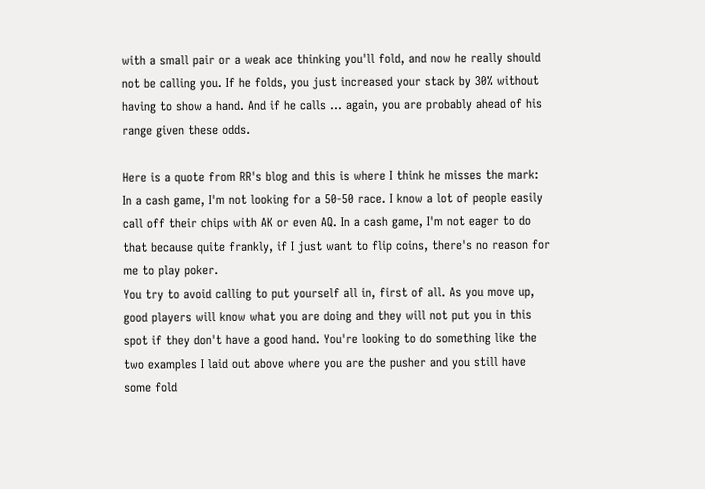with a small pair or a weak ace thinking you'll fold, and now he really should not be calling you. If he folds, you just increased your stack by 30% without having to show a hand. And if he calls ... again, you are probably ahead of his range given these odds.

Here is a quote from RR's blog and this is where I think he misses the mark:
In a cash game, I'm not looking for a 50-50 race. I know a lot of people easily call off their chips with AK or even AQ. In a cash game, I'm not eager to do that because quite frankly, if I just want to flip coins, there's no reason for me to play poker.
You try to avoid calling to put yourself all in, first of all. As you move up, good players will know what you are doing and they will not put you in this spot if they don't have a good hand. You're looking to do something like the two examples I laid out above where you are the pusher and you still have some fold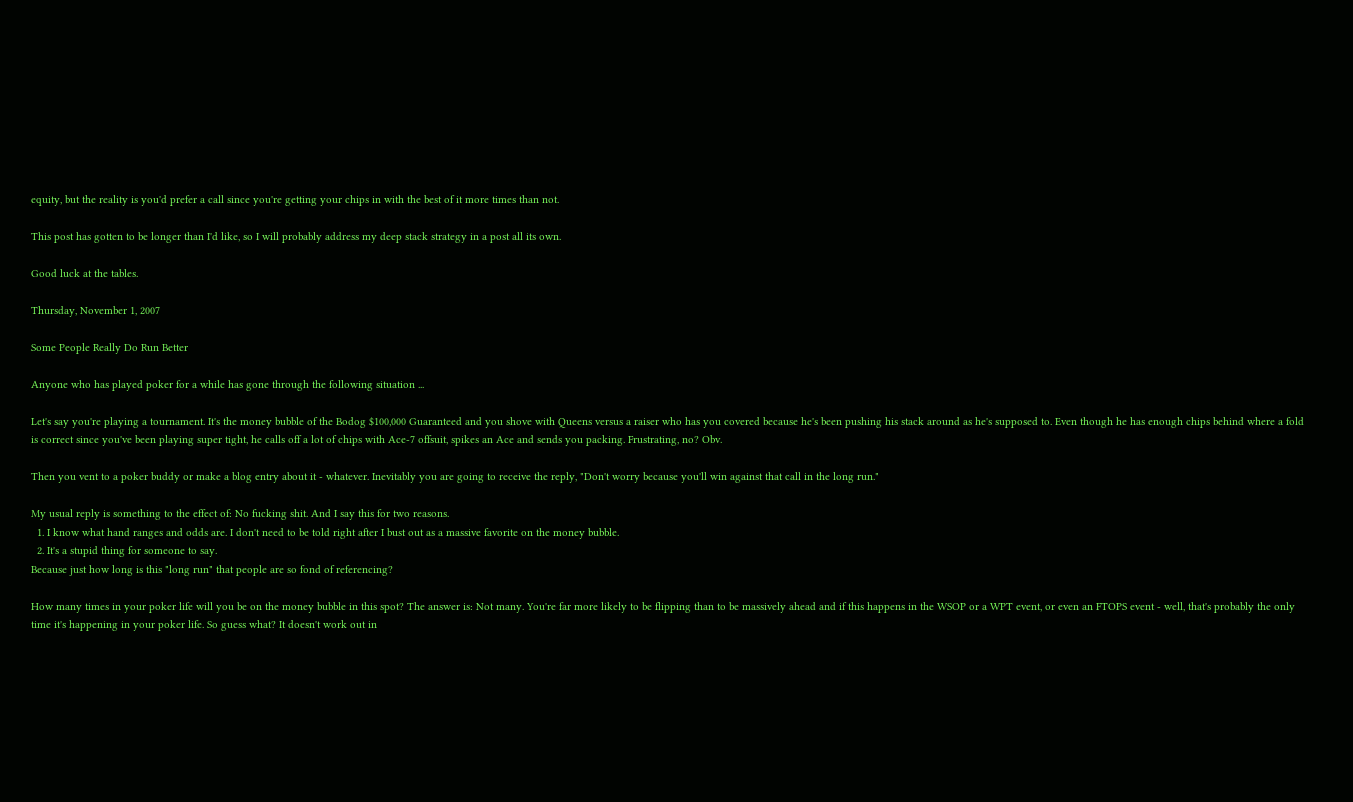equity, but the reality is you'd prefer a call since you're getting your chips in with the best of it more times than not.

This post has gotten to be longer than I'd like, so I will probably address my deep stack strategy in a post all its own.

Good luck at the tables.

Thursday, November 1, 2007

Some People Really Do Run Better

Anyone who has played poker for a while has gone through the following situation ...

Let's say you're playing a tournament. It's the money bubble of the Bodog $100,000 Guaranteed and you shove with Queens versus a raiser who has you covered because he's been pushing his stack around as he's supposed to. Even though he has enough chips behind where a fold is correct since you've been playing super tight, he calls off a lot of chips with Ace-7 offsuit, spikes an Ace and sends you packing. Frustrating, no? Obv.

Then you vent to a poker buddy or make a blog entry about it - whatever. Inevitably you are going to receive the reply, "Don't worry because you'll win against that call in the long run."

My usual reply is something to the effect of: No fucking shit. And I say this for two reasons.
  1. I know what hand ranges and odds are. I don't need to be told right after I bust out as a massive favorite on the money bubble.
  2. It's a stupid thing for someone to say.
Because just how long is this "long run" that people are so fond of referencing?

How many times in your poker life will you be on the money bubble in this spot? The answer is: Not many. You're far more likely to be flipping than to be massively ahead and if this happens in the WSOP or a WPT event, or even an FTOPS event - well, that's probably the only time it's happening in your poker life. So guess what? It doesn't work out in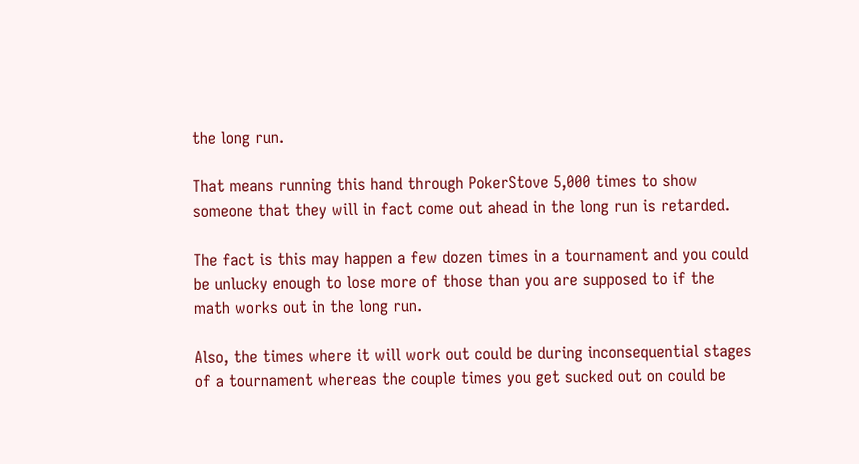the long run.

That means running this hand through PokerStove 5,000 times to show someone that they will in fact come out ahead in the long run is retarded.

The fact is this may happen a few dozen times in a tournament and you could be unlucky enough to lose more of those than you are supposed to if the math works out in the long run.

Also, the times where it will work out could be during inconsequential stages of a tournament whereas the couple times you get sucked out on could be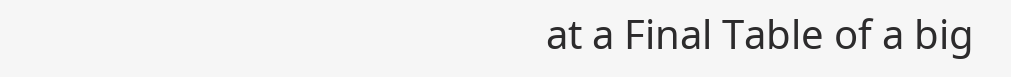at a Final Table of a big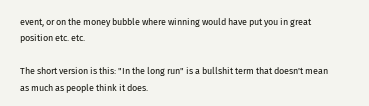event, or on the money bubble where winning would have put you in great position etc. etc.

The short version is this: "In the long run" is a bullshit term that doesn't mean as much as people think it does.